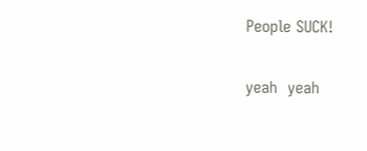People SUCK!

yeah  yeah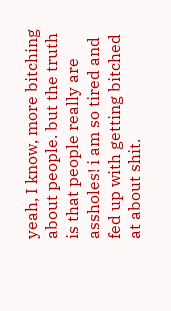yeah, I know, more bitching about people. but the truth is that people really are assholes! i am so tired and fed up with getting bitched at about shit.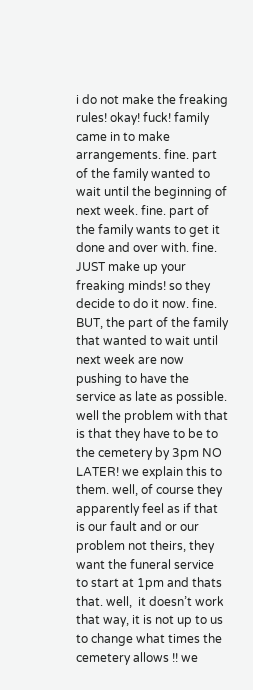i do not make the freaking rules! okay! fuck! family came in to make arrangements. fine. part of the family wanted to wait until the beginning of next week. fine. part of the family wants to get it done and over with. fine. JUST make up your freaking minds! so they decide to do it now. fine. BUT, the part of the family that wanted to wait until next week are now pushing to have the service as late as possible. well the problem with that is that they have to be to the cemetery by 3pm NO LATER! we explain this to them. well, of course they apparently feel as if that is our fault and or our problem not theirs, they want the funeral service to start at 1pm and thats that. well,  it doesn’t work that way, it is not up to us to change what times the cemetery allows !! we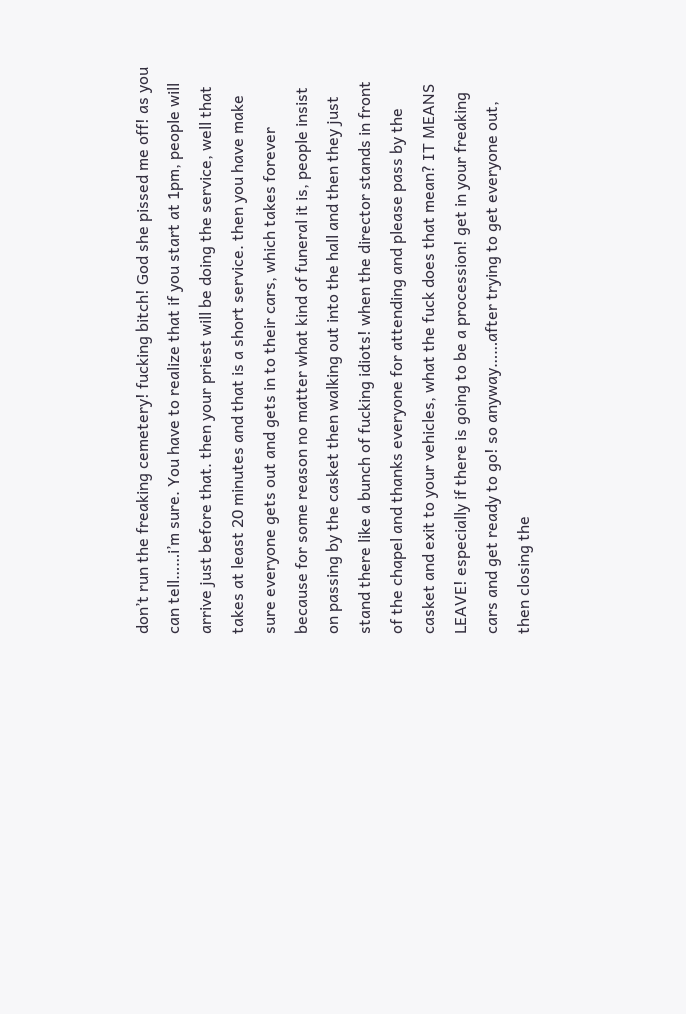don’t run the freaking cemetery! fucking bitch! God she pissed me off! as you can tell……i’m sure. You have to realize that if you start at 1pm, people will arrive just before that. then your priest will be doing the service, well that takes at least 20 minutes and that is a short service. then you have make sure everyone gets out and gets in to their cars, which takes forever because for some reason no matter what kind of funeral it is, people insist on passing by the casket then walking out into the hall and then they just stand there like a bunch of fucking idiots! when the director stands in front of the chapel and thanks everyone for attending and please pass by the casket and exit to your vehicles, what the fuck does that mean? IT MEANS LEAVE! especially if there is going to be a procession! get in your freaking cars and get ready to go! so anyway……after trying to get everyone out, then closing the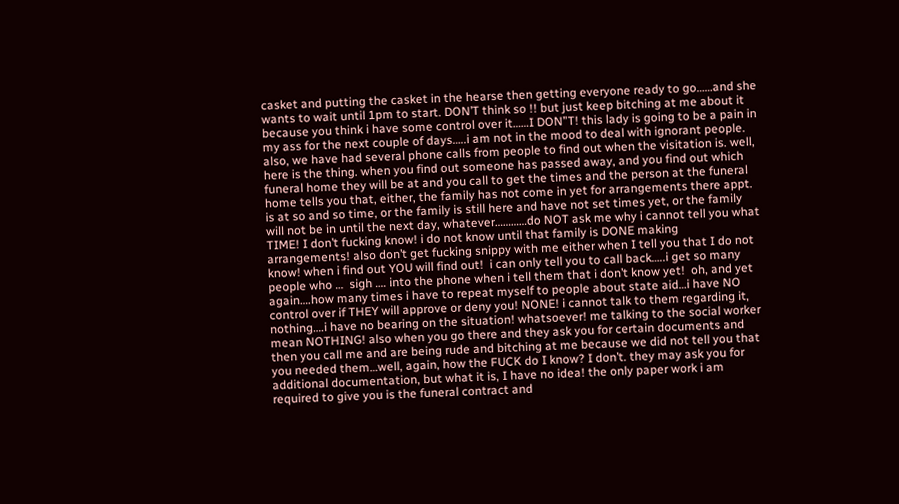casket and putting the casket in the hearse then getting everyone ready to go……and she wants to wait until 1pm to start. DON’T think so !! but just keep bitching at me about it because you think i have some control over it……I DON”T! this lady is going to be a pain in my ass for the next couple of days…..i am not in the mood to deal with ignorant people. also, we have had several phone calls from people to find out when the visitation is. well, here is the thing. when you find out someone has passed away, and you find out which funeral home they will be at and you call to get the times and the person at the funeral home tells you that, either, the family has not come in yet for arrangements there appt. is at so and so time, or the family is still here and have not set times yet, or the family will not be in until the next day, whatever…………do NOT ask me why i cannot tell you what TIME! I don’t fucking know! i do not know until that family is DONE making arrangements! also don’t get fucking snippy with me either when I tell you that I do not know! when i find out YOU will find out!  i can only tell you to call back…..i get so many people who …  sigh …. into the phone when i tell them that i don’t know yet!  oh, and yet again….how many times i have to repeat myself to people about state aid…i have NO control over if THEY will approve or deny you! NONE! i cannot talk to them regarding it, nothing….i have no bearing on the situation! whatsoever! me talking to the social worker mean NOTHING! also when you go there and they ask you for certain documents and then you call me and are being rude and bitching at me because we did not tell you that you needed them…well, again, how the FUCK do I know? I don’t. they may ask you for additional documentation, but what it is, I have no idea! the only paper work i am required to give you is the funeral contract and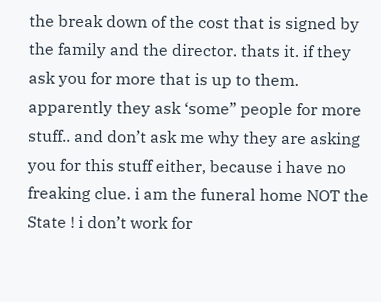the break down of the cost that is signed by the family and the director. thats it. if they ask you for more that is up to them. apparently they ask ‘some” people for more stuff.. and don’t ask me why they are asking you for this stuff either, because i have no freaking clue. i am the funeral home NOT the State ! i don’t work for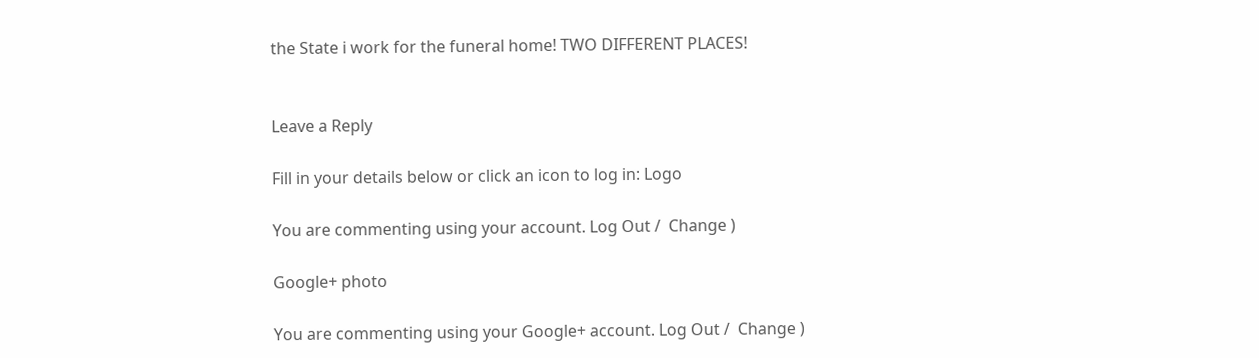the State i work for the funeral home! TWO DIFFERENT PLACES!


Leave a Reply

Fill in your details below or click an icon to log in: Logo

You are commenting using your account. Log Out /  Change )

Google+ photo

You are commenting using your Google+ account. Log Out /  Change )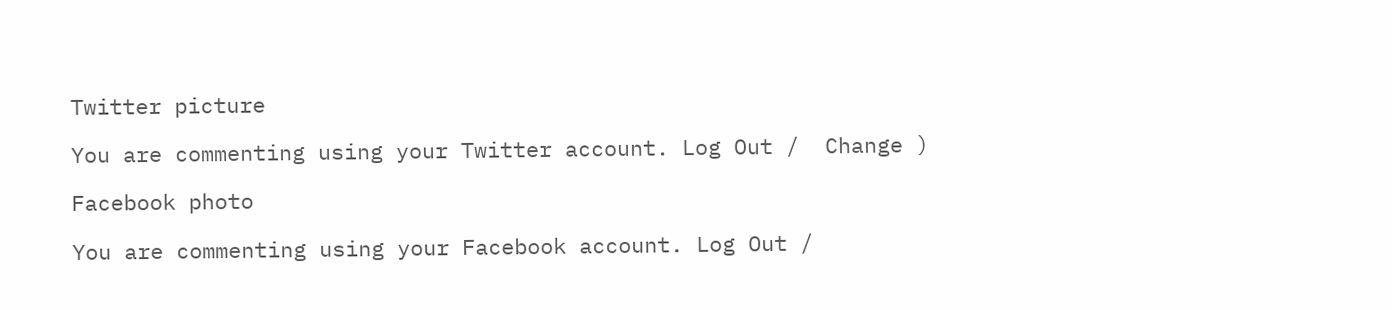Twitter picture

You are commenting using your Twitter account. Log Out /  Change )

Facebook photo

You are commenting using your Facebook account. Log Out /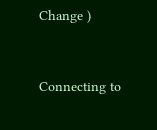Change )


Connecting to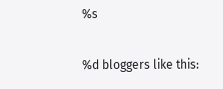%s

%d bloggers like this: